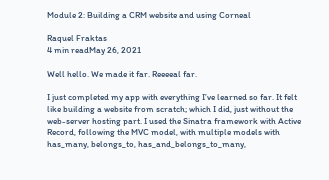Module 2: Building a CRM website and using Corneal

Raquel Fraktas
4 min readMay 26, 2021

Well hello. We made it far. Reeeeal far.

I just completed my app with everything I’ve learned so far. It felt like building a website from scratch; which I did, just without the web-server hosting part. I used the Sinatra framework with Active Record, following the MVC model, with multiple models with has_many, belongs_to, has_and_belongs_to_many,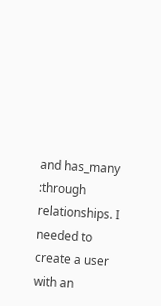and has_many :through relationships. I needed to create a user with an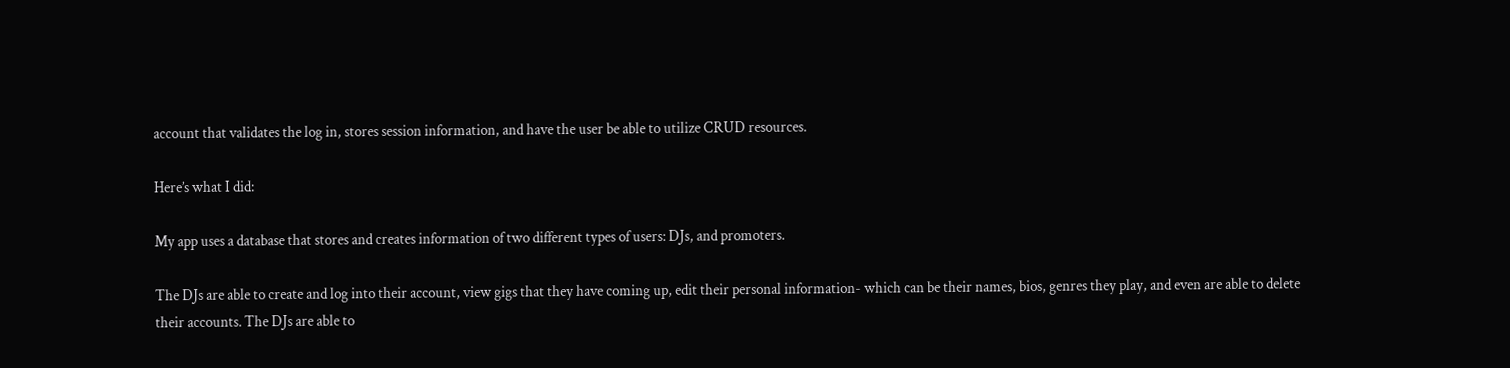account that validates the log in, stores session information, and have the user be able to utilize CRUD resources.

Here’s what I did:

My app uses a database that stores and creates information of two different types of users: DJs, and promoters.

The DJs are able to create and log into their account, view gigs that they have coming up, edit their personal information- which can be their names, bios, genres they play, and even are able to delete their accounts. The DJs are able to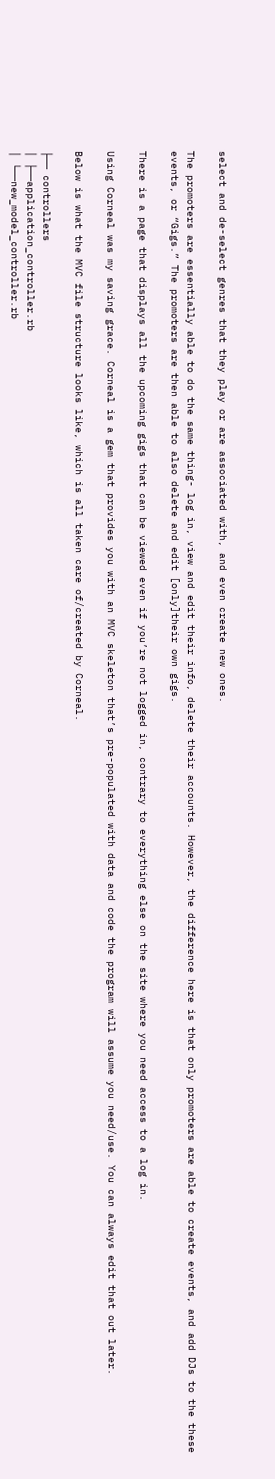select and de-select genres that they play or are associated with, and even create new ones.

The promoters are essentially able to do the same thing- log in, view and edit their info, delete their accounts. However, the difference here is that only promoters are able to create events, and add DJs to the these events, or “Gigs.” The promoters are then able to also delete and edit [only]their own gigs.

There is a page that displays all the upcoming gigs that can be viewed even if you’re not logged in, contrary to everything else on the site where you need access to a log in.

Using Corneal was my saving grace. Corneal is a gem that provides you with an MVC skeleton that’s pre-populated with data and code the program will assume you need/use. You can always edit that out later.

Below is what the MVC file structure looks like, which is all taken care of/created by Corneal.

├── controllers
│ ├──application_controller.rb
│ └──new_model_controller.rb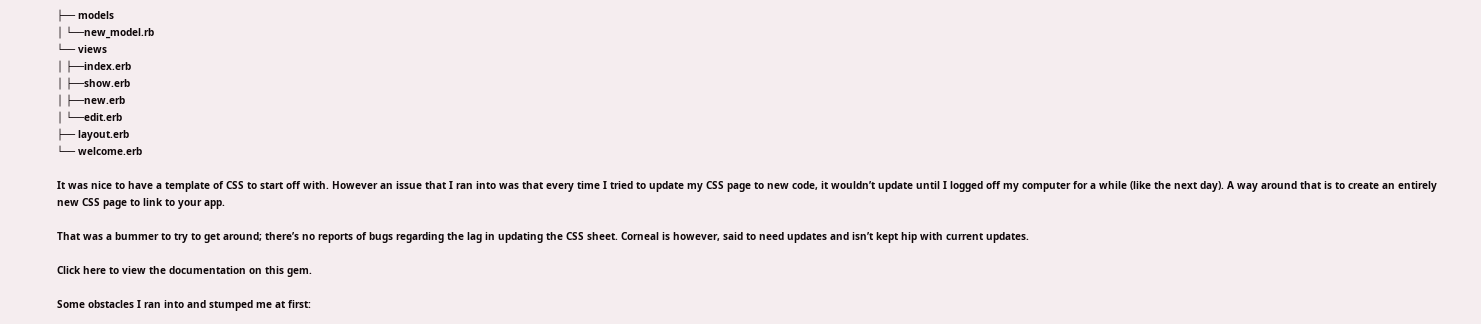├── models
│ └──new_model.rb
└── views
│ ├──index.erb
│ ├──show.erb
│ ├──new.erb
│ └──edit.erb
├── layout.erb
└── welcome.erb

It was nice to have a template of CSS to start off with. However an issue that I ran into was that every time I tried to update my CSS page to new code, it wouldn’t update until I logged off my computer for a while (like the next day). A way around that is to create an entirely new CSS page to link to your app.

That was a bummer to try to get around; there’s no reports of bugs regarding the lag in updating the CSS sheet. Corneal is however, said to need updates and isn’t kept hip with current updates.

Click here to view the documentation on this gem.

Some obstacles I ran into and stumped me at first: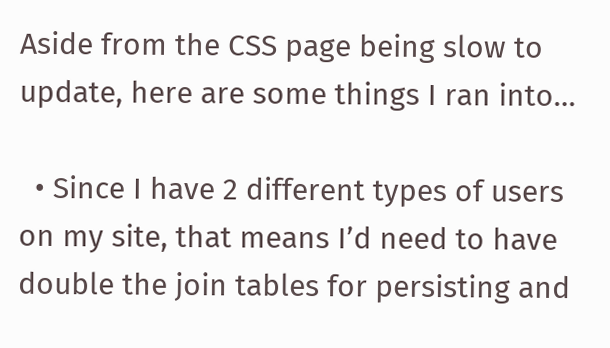Aside from the CSS page being slow to update, here are some things I ran into…

  • Since I have 2 different types of users on my site, that means I’d need to have double the join tables for persisting and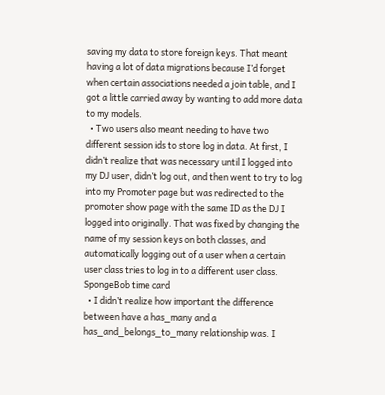saving my data to store foreign keys. That meant having a lot of data migrations because I’d forget when certain associations needed a join table, and I got a little carried away by wanting to add more data to my models.
  • Two users also meant needing to have two different session ids to store log in data. At first, I didn’t realize that was necessary until I logged into my DJ user, didn’t log out, and then went to try to log into my Promoter page but was redirected to the promoter show page with the same ID as the DJ I logged into originally. That was fixed by changing the name of my session keys on both classes, and automatically logging out of a user when a certain user class tries to log in to a different user class.
SpongeBob time card
  • I didn’t realize how important the difference between have a has_many and a has_and_belongs_to_many relationship was. I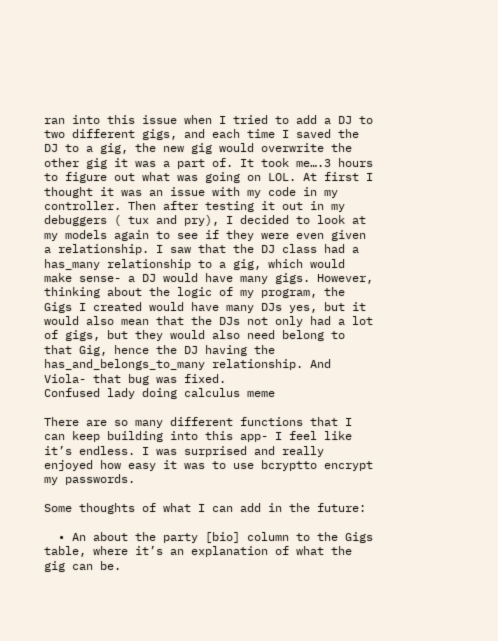ran into this issue when I tried to add a DJ to two different gigs, and each time I saved the DJ to a gig, the new gig would overwrite the other gig it was a part of. It took me….3 hours to figure out what was going on LOL. At first I thought it was an issue with my code in my controller. Then after testing it out in my debuggers ( tux and pry), I decided to look at my models again to see if they were even given a relationship. I saw that the DJ class had a has_many relationship to a gig, which would make sense- a DJ would have many gigs. However, thinking about the logic of my program, the Gigs I created would have many DJs yes, but it would also mean that the DJs not only had a lot of gigs, but they would also need belong to that Gig, hence the DJ having the has_and_belongs_to_many relationship. And Viola- that bug was fixed.
Confused lady doing calculus meme

There are so many different functions that I can keep building into this app- I feel like it’s endless. I was surprised and really enjoyed how easy it was to use bcryptto encrypt my passwords.

Some thoughts of what I can add in the future:

  • An about the party [bio] column to the Gigs table, where it’s an explanation of what the gig can be.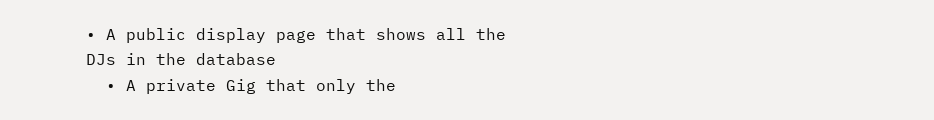• A public display page that shows all the DJs in the database
  • A private Gig that only the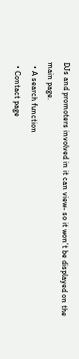DJs and promoters involved in it can view- so it won’t be displayed on the main page.
  • A search function
  • Contact page